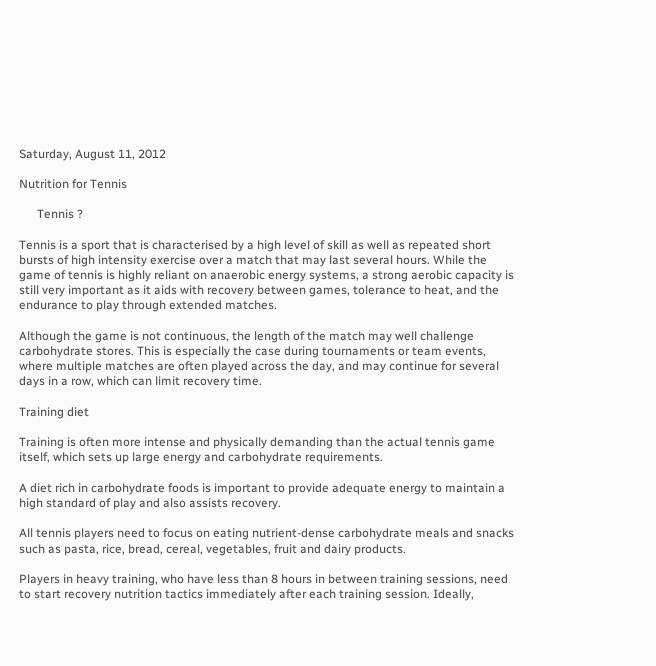Saturday, August 11, 2012

Nutrition for Tennis

      Tennis ?

Tennis is a sport that is characterised by a high level of skill as well as repeated short bursts of high intensity exercise over a match that may last several hours. While the game of tennis is highly reliant on anaerobic energy systems, a strong aerobic capacity is still very important as it aids with recovery between games, tolerance to heat, and the endurance to play through extended matches.

Although the game is not continuous, the length of the match may well challenge carbohydrate stores. This is especially the case during tournaments or team events, where multiple matches are often played across the day, and may continue for several days in a row, which can limit recovery time.

Training diet

Training is often more intense and physically demanding than the actual tennis game itself, which sets up large energy and carbohydrate requirements.

A diet rich in carbohydrate foods is important to provide adequate energy to maintain a high standard of play and also assists recovery.

All tennis players need to focus on eating nutrient-dense carbohydrate meals and snacks such as pasta, rice, bread, cereal, vegetables, fruit and dairy products.

Players in heavy training, who have less than 8 hours in between training sessions, need to start recovery nutrition tactics immediately after each training session. Ideally,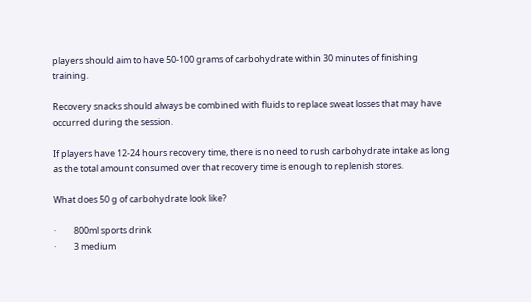players should aim to have 50-100 grams of carbohydrate within 30 minutes of finishing training.

Recovery snacks should always be combined with fluids to replace sweat losses that may have occurred during the session.

If players have 12-24 hours recovery time, there is no need to rush carbohydrate intake as long as the total amount consumed over that recovery time is enough to replenish stores.

What does 50 g of carbohydrate look like?

·         800ml sports drink
·         3 medium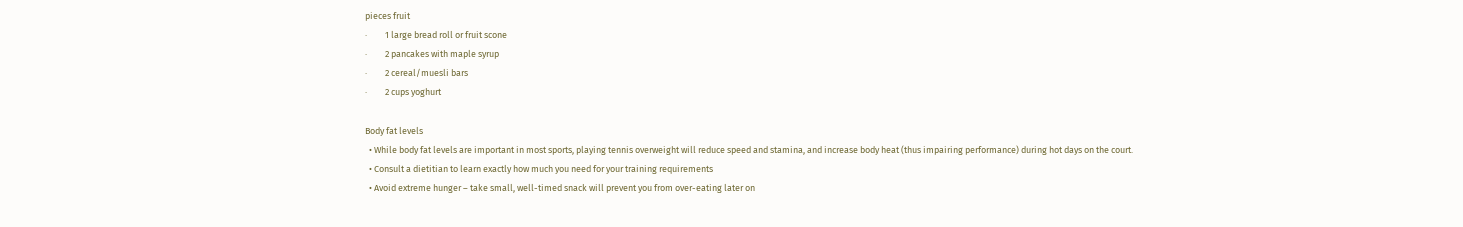pieces fruit
·         1 large bread roll or fruit scone
·         2 pancakes with maple syrup
·         2 cereal/muesli bars
·         2 cups yoghurt

Body fat levels
  • While body fat levels are important in most sports, playing tennis overweight will reduce speed and stamina, and increase body heat (thus impairing performance) during hot days on the court.
  • Consult a dietitian to learn exactly how much you need for your training requirements
  • Avoid extreme hunger – take small, well-timed snack will prevent you from over-eating later on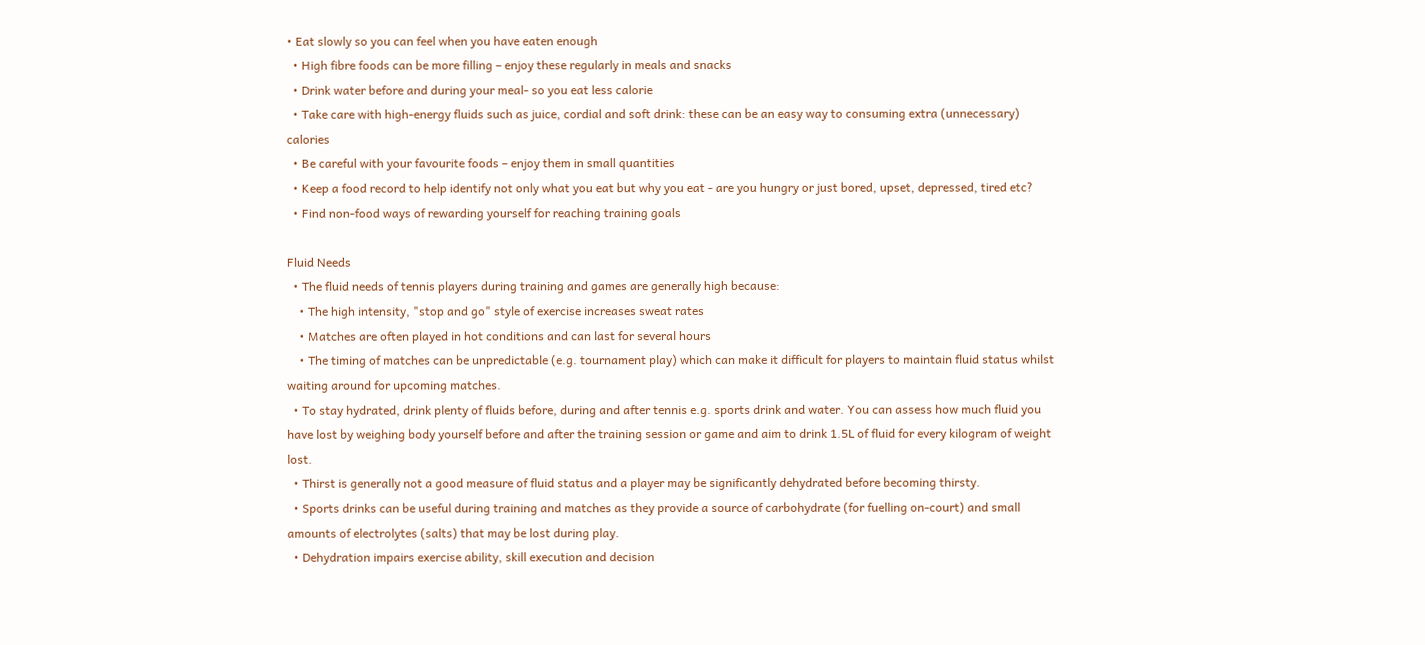• Eat slowly so you can feel when you have eaten enough
  • High fibre foods can be more filling – enjoy these regularly in meals and snacks
  • Drink water before and during your meal- so you eat less calorie
  • Take care with high-energy fluids such as juice, cordial and soft drink: these can be an easy way to consuming extra (unnecessary) calories
  • Be careful with your favourite foods – enjoy them in small quantities
  • Keep a food record to help identify not only what you eat but why you eat - are you hungry or just bored, upset, depressed, tired etc?
  • Find non-food ways of rewarding yourself for reaching training goals

Fluid Needs
  • The fluid needs of tennis players during training and games are generally high because:
    • The high intensity, "stop and go" style of exercise increases sweat rates
    • Matches are often played in hot conditions and can last for several hours
    • The timing of matches can be unpredictable (e.g. tournament play) which can make it difficult for players to maintain fluid status whilst waiting around for upcoming matches.
  • To stay hydrated, drink plenty of fluids before, during and after tennis e.g. sports drink and water. You can assess how much fluid you have lost by weighing body yourself before and after the training session or game and aim to drink 1.5L of fluid for every kilogram of weight lost.
  • Thirst is generally not a good measure of fluid status and a player may be significantly dehydrated before becoming thirsty.
  • Sports drinks can be useful during training and matches as they provide a source of carbohydrate (for fuelling on-court) and small amounts of electrolytes (salts) that may be lost during play.
  • Dehydration impairs exercise ability, skill execution and decision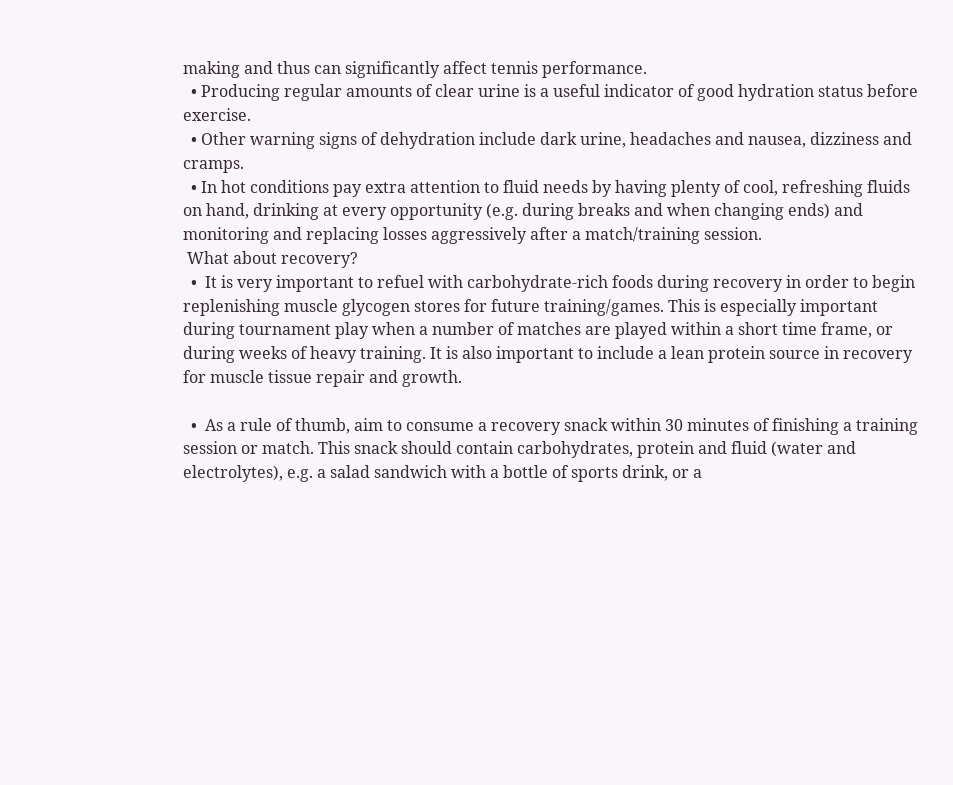making and thus can significantly affect tennis performance.
  • Producing regular amounts of clear urine is a useful indicator of good hydration status before exercise.
  • Other warning signs of dehydration include dark urine, headaches and nausea, dizziness and cramps.
  • In hot conditions pay extra attention to fluid needs by having plenty of cool, refreshing fluids on hand, drinking at every opportunity (e.g. during breaks and when changing ends) and monitoring and replacing losses aggressively after a match/training session.
 What about recovery?
  •  It is very important to refuel with carbohydrate-rich foods during recovery in order to begin replenishing muscle glycogen stores for future training/games. This is especially important during tournament play when a number of matches are played within a short time frame, or during weeks of heavy training. It is also important to include a lean protein source in recovery for muscle tissue repair and growth.

  •  As a rule of thumb, aim to consume a recovery snack within 30 minutes of finishing a training session or match. This snack should contain carbohydrates, protein and fluid (water and electrolytes), e.g. a salad sandwich with a bottle of sports drink, or a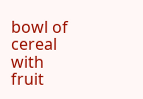bowl of cereal with fruit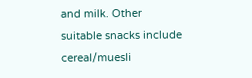and milk. Other suitable snacks include cereal/muesli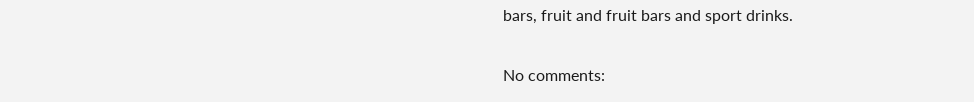bars, fruit and fruit bars and sport drinks.

No comments: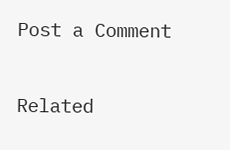Post a Comment

Related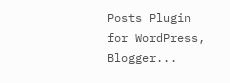Posts Plugin for WordPress, Blogger...